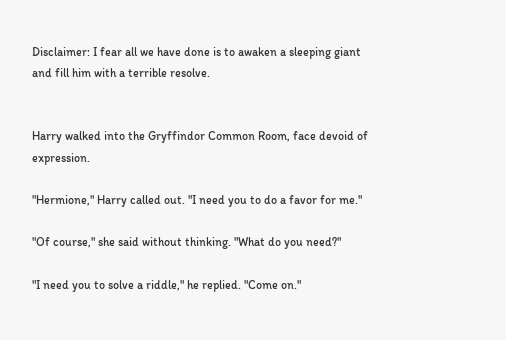Disclaimer: I fear all we have done is to awaken a sleeping giant and fill him with a terrible resolve.


Harry walked into the Gryffindor Common Room, face devoid of expression.

"Hermione," Harry called out. "I need you to do a favor for me."

"Of course," she said without thinking. "What do you need?"

"I need you to solve a riddle," he replied. "Come on."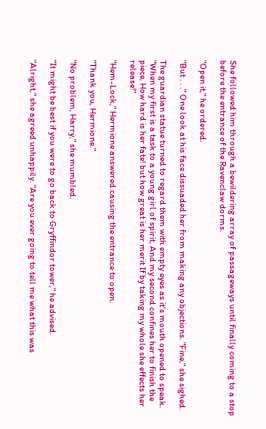She followed him through a bewildering array of passageways until finally coming to a stop before the entrance of the Ravenclaw dorms.

"Open it," he ordered.

"But . . ." One look at his face dissuaded her from making any objections. "Fine," she sighed.

The guardian statue turned to regard them with empty eyes as it's mouth opened to speak. "When my first is a task to a young girl of spirit, And my second confines her to finish the piece, How hard is her fate! but how great is her merit If by taking my whole she effects her release!"

"Hem-Lock," Hermione answered causing the entrance to open.

"Thank you, Hermione."

"No problem, Harry," she mumbled.

"It might be best if you were to go back to Gryffindor tower," he advised.

"Alright," she agreed unhappily. "Are you ever going to tell me what this was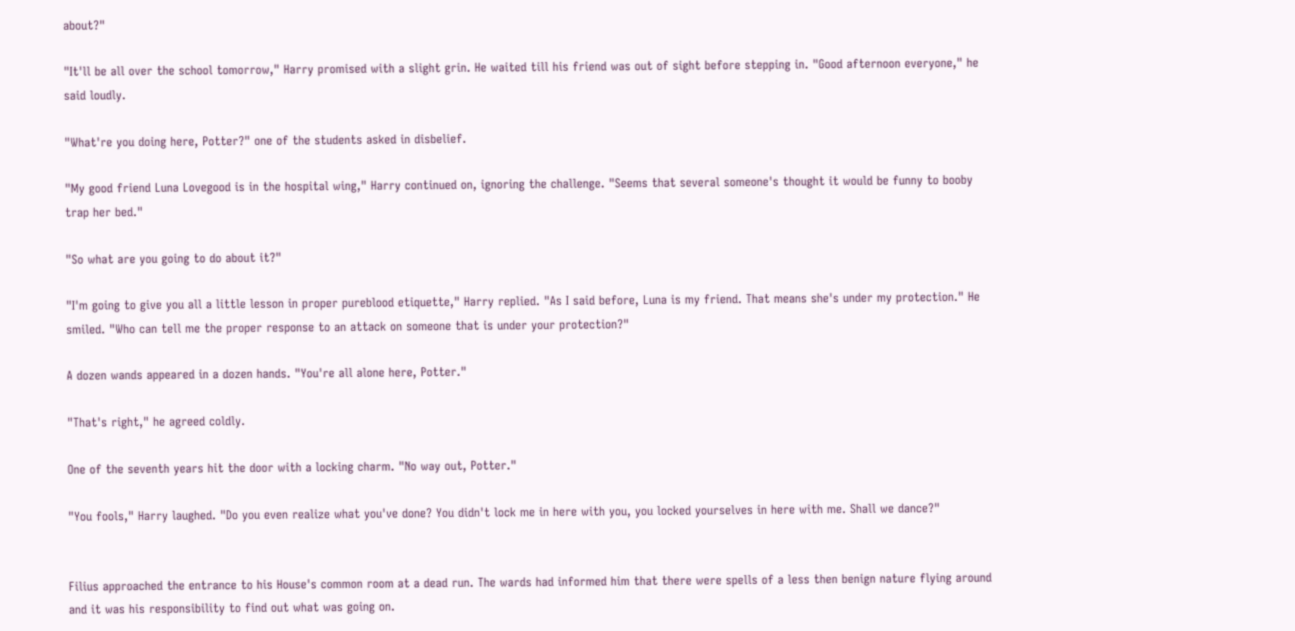about?"

"It'll be all over the school tomorrow," Harry promised with a slight grin. He waited till his friend was out of sight before stepping in. "Good afternoon everyone," he said loudly.

"What're you doing here, Potter?" one of the students asked in disbelief.

"My good friend Luna Lovegood is in the hospital wing," Harry continued on, ignoring the challenge. "Seems that several someone's thought it would be funny to booby trap her bed."

"So what are you going to do about it?"

"I'm going to give you all a little lesson in proper pureblood etiquette," Harry replied. "As I said before, Luna is my friend. That means she's under my protection." He smiled. "Who can tell me the proper response to an attack on someone that is under your protection?"

A dozen wands appeared in a dozen hands. "You're all alone here, Potter."

"That's right," he agreed coldly.

One of the seventh years hit the door with a locking charm. "No way out, Potter."

"You fools," Harry laughed. "Do you even realize what you've done? You didn't lock me in here with you, you locked yourselves in here with me. Shall we dance?"


Filius approached the entrance to his House's common room at a dead run. The wards had informed him that there were spells of a less then benign nature flying around and it was his responsibility to find out what was going on.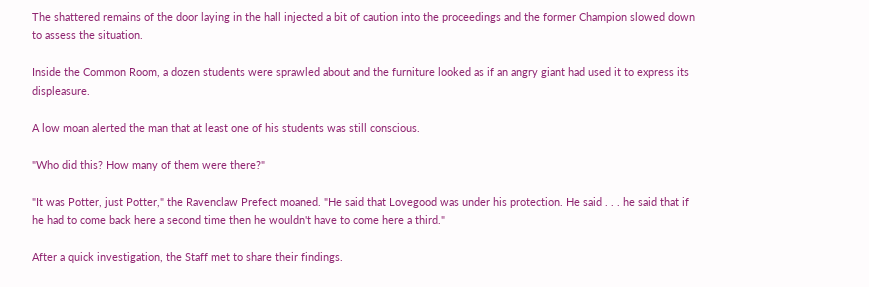The shattered remains of the door laying in the hall injected a bit of caution into the proceedings and the former Champion slowed down to assess the situation.

Inside the Common Room, a dozen students were sprawled about and the furniture looked as if an angry giant had used it to express its displeasure.

A low moan alerted the man that at least one of his students was still conscious.

"Who did this? How many of them were there?"

"It was Potter, just Potter," the Ravenclaw Prefect moaned. "He said that Lovegood was under his protection. He said . . . he said that if he had to come back here a second time then he wouldn't have to come here a third."

After a quick investigation, the Staff met to share their findings.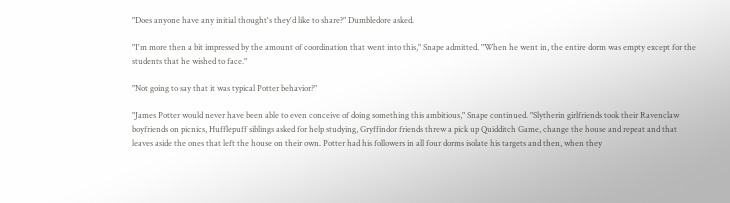"Does anyone have any initial thought's they'd like to share?" Dumbledore asked.

"I'm more then a bit impressed by the amount of coordination that went into this," Snape admitted. "When he went in, the entire dorm was empty except for the students that he wished to face."

"Not going to say that it was typical Potter behavior?"

"James Potter would never have been able to even conceive of doing something this ambitious," Snape continued. "Slytherin girlfriends took their Ravenclaw boyfriends on picnics, Hufflepuff siblings asked for help studying, Gryffindor friends threw a pick up Quidditch Game, change the house and repeat and that leaves aside the ones that left the house on their own. Potter had his followers in all four dorms isolate his targets and then, when they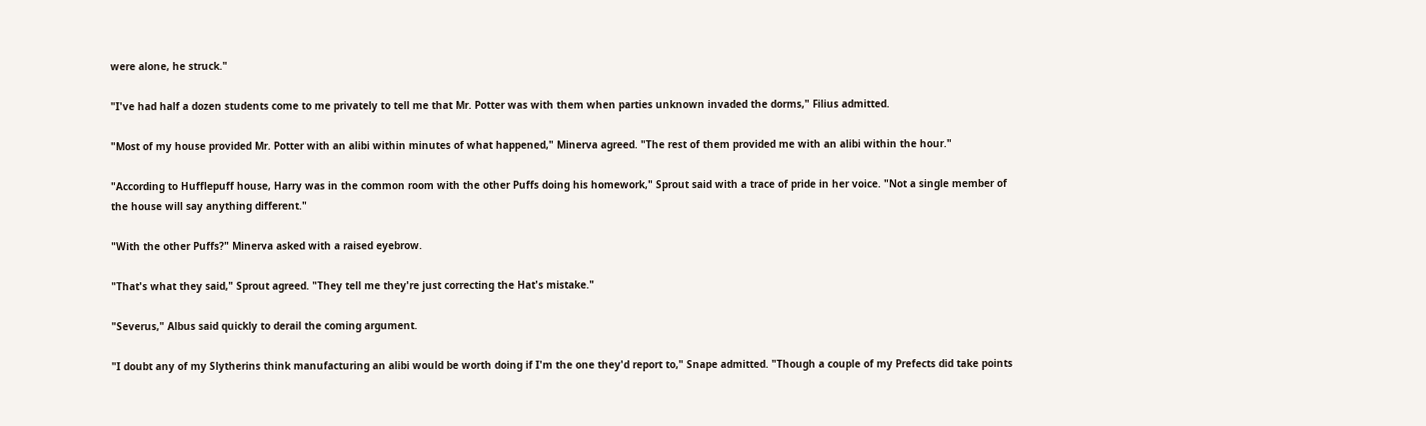were alone, he struck."

"I've had half a dozen students come to me privately to tell me that Mr. Potter was with them when parties unknown invaded the dorms," Filius admitted.

"Most of my house provided Mr. Potter with an alibi within minutes of what happened," Minerva agreed. "The rest of them provided me with an alibi within the hour."

"According to Hufflepuff house, Harry was in the common room with the other Puffs doing his homework," Sprout said with a trace of pride in her voice. "Not a single member of the house will say anything different."

"With the other Puffs?" Minerva asked with a raised eyebrow.

"That's what they said," Sprout agreed. "They tell me they're just correcting the Hat's mistake."

"Severus," Albus said quickly to derail the coming argument.

"I doubt any of my Slytherins think manufacturing an alibi would be worth doing if I'm the one they'd report to," Snape admitted. "Though a couple of my Prefects did take points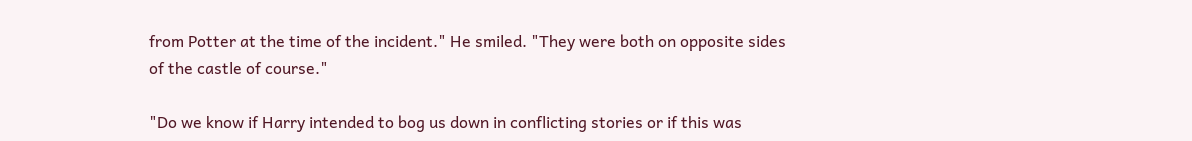from Potter at the time of the incident." He smiled. "They were both on opposite sides of the castle of course."

"Do we know if Harry intended to bog us down in conflicting stories or if this was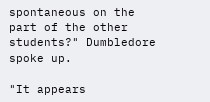spontaneous on the part of the other students?" Dumbledore spoke up.

"It appears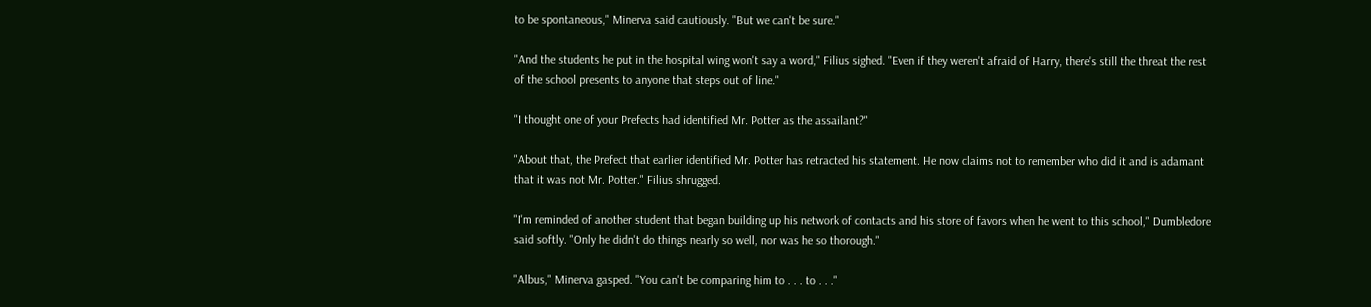to be spontaneous," Minerva said cautiously. "But we can't be sure."

"And the students he put in the hospital wing won't say a word," Filius sighed. "Even if they weren't afraid of Harry, there's still the threat the rest of the school presents to anyone that steps out of line."

"I thought one of your Prefects had identified Mr. Potter as the assailant?"

"About that, the Prefect that earlier identified Mr. Potter has retracted his statement. He now claims not to remember who did it and is adamant that it was not Mr. Potter." Filius shrugged.

"I'm reminded of another student that began building up his network of contacts and his store of favors when he went to this school," Dumbledore said softly. "Only he didn't do things nearly so well, nor was he so thorough."

"Albus," Minerva gasped. "You can't be comparing him to . . . to . . ."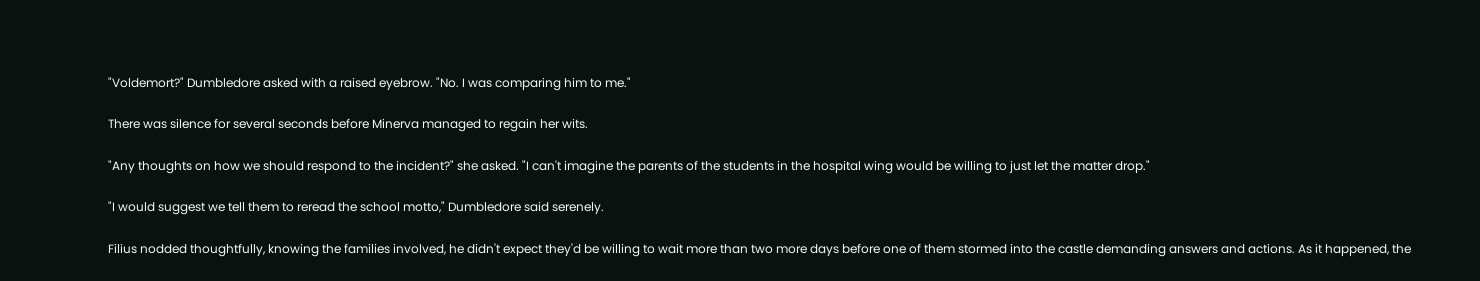"Voldemort?" Dumbledore asked with a raised eyebrow. "No. I was comparing him to me."

There was silence for several seconds before Minerva managed to regain her wits.

"Any thoughts on how we should respond to the incident?" she asked. "I can't imagine the parents of the students in the hospital wing would be willing to just let the matter drop."

"I would suggest we tell them to reread the school motto," Dumbledore said serenely.

Filius nodded thoughtfully, knowing the families involved, he didn't expect they'd be willing to wait more than two more days before one of them stormed into the castle demanding answers and actions. As it happened, the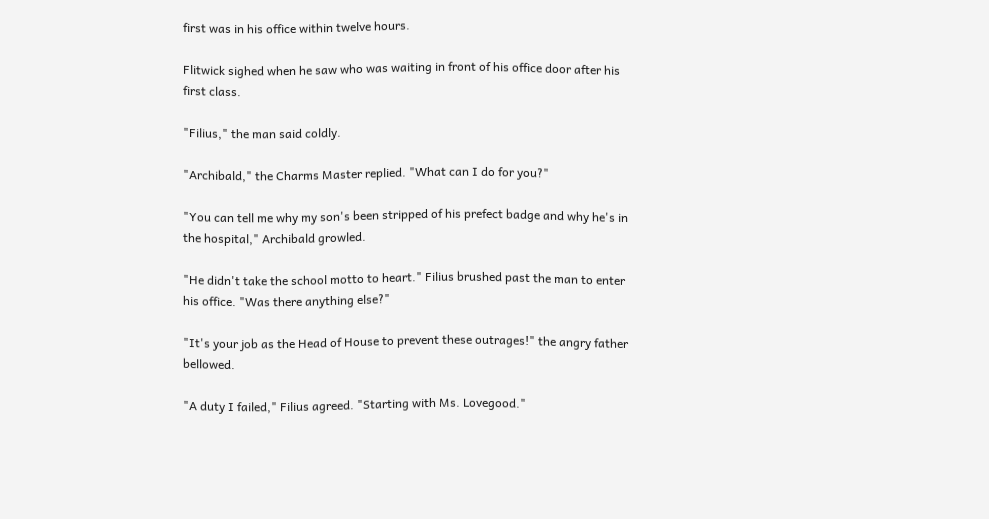first was in his office within twelve hours.

Flitwick sighed when he saw who was waiting in front of his office door after his first class.

"Filius," the man said coldly.

"Archibald," the Charms Master replied. "What can I do for you?"

"You can tell me why my son's been stripped of his prefect badge and why he's in the hospital," Archibald growled.

"He didn't take the school motto to heart." Filius brushed past the man to enter his office. "Was there anything else?"

"It's your job as the Head of House to prevent these outrages!" the angry father bellowed.

"A duty I failed," Filius agreed. "Starting with Ms. Lovegood."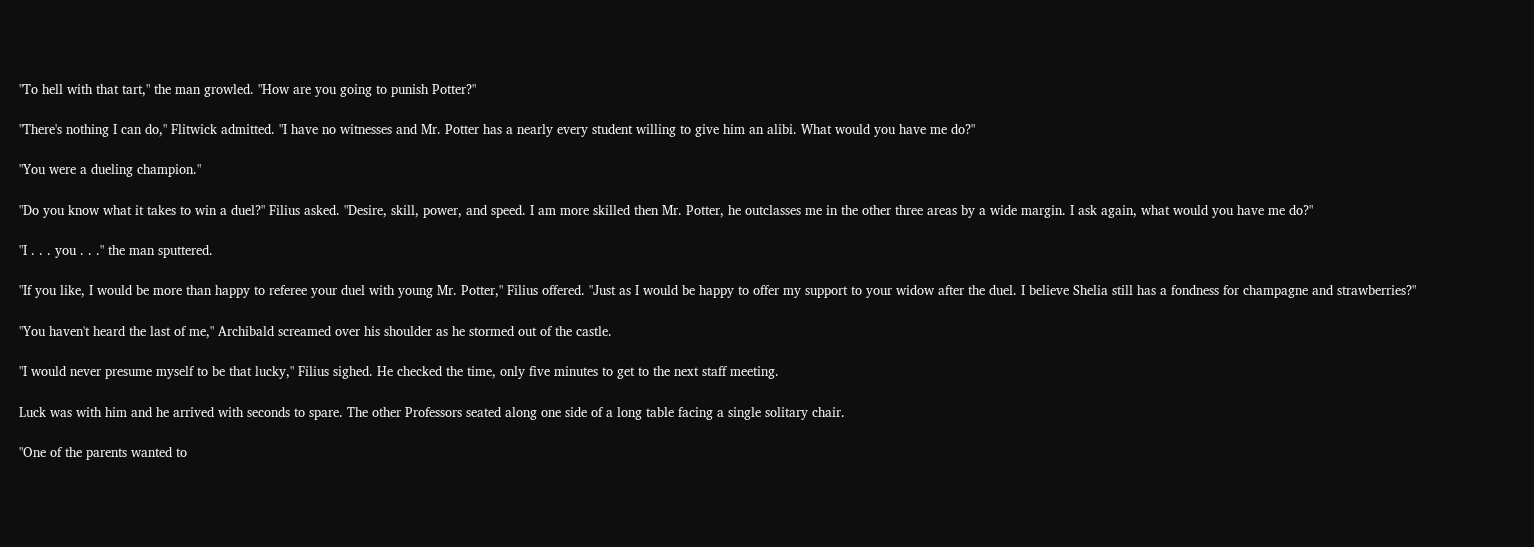"To hell with that tart," the man growled. "How are you going to punish Potter?"

"There's nothing I can do," Flitwick admitted. "I have no witnesses and Mr. Potter has a nearly every student willing to give him an alibi. What would you have me do?"

"You were a dueling champion."

"Do you know what it takes to win a duel?" Filius asked. "Desire, skill, power, and speed. I am more skilled then Mr. Potter, he outclasses me in the other three areas by a wide margin. I ask again, what would you have me do?"

"I . . . you . . ." the man sputtered.

"If you like, I would be more than happy to referee your duel with young Mr. Potter," Filius offered. "Just as I would be happy to offer my support to your widow after the duel. I believe Shelia still has a fondness for champagne and strawberries?"

"You haven't heard the last of me," Archibald screamed over his shoulder as he stormed out of the castle.

"I would never presume myself to be that lucky," Filius sighed. He checked the time, only five minutes to get to the next staff meeting.

Luck was with him and he arrived with seconds to spare. The other Professors seated along one side of a long table facing a single solitary chair.

"One of the parents wanted to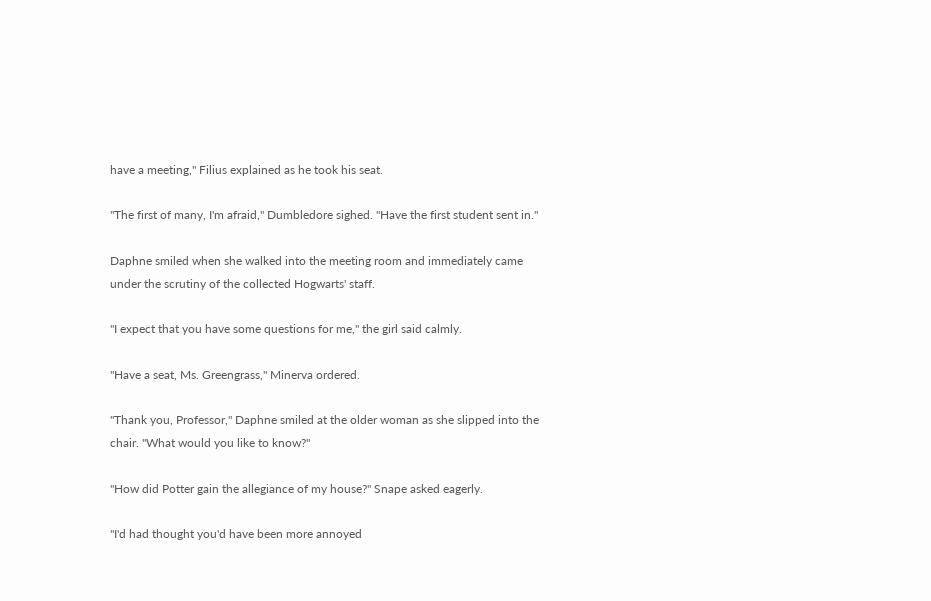have a meeting," Filius explained as he took his seat.

"The first of many, I'm afraid," Dumbledore sighed. "Have the first student sent in."

Daphne smiled when she walked into the meeting room and immediately came under the scrutiny of the collected Hogwarts' staff.

"I expect that you have some questions for me," the girl said calmly.

"Have a seat, Ms. Greengrass," Minerva ordered.

"Thank you, Professor," Daphne smiled at the older woman as she slipped into the chair. "What would you like to know?"

"How did Potter gain the allegiance of my house?" Snape asked eagerly.

"I'd had thought you'd have been more annoyed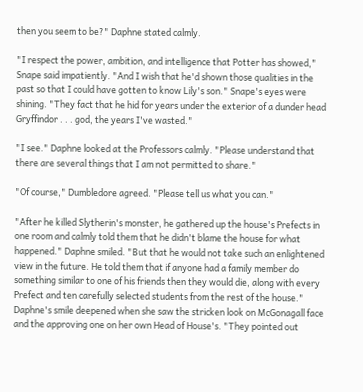then you seem to be?" Daphne stated calmly.

"I respect the power, ambition, and intelligence that Potter has showed," Snape said impatiently. "And I wish that he'd shown those qualities in the past so that I could have gotten to know Lily's son." Snape's eyes were shining. "They fact that he hid for years under the exterior of a dunder head Gryffindor . . . god, the years I've wasted."

"I see." Daphne looked at the Professors calmly. "Please understand that there are several things that I am not permitted to share."

"Of course," Dumbledore agreed. "Please tell us what you can."

"After he killed Slytherin's monster, he gathered up the house's Prefects in one room and calmly told them that he didn't blame the house for what happened." Daphne smiled. "But that he would not take such an enlightened view in the future. He told them that if anyone had a family member do something similar to one of his friends then they would die, along with every Prefect and ten carefully selected students from the rest of the house." Daphne's smile deepened when she saw the stricken look on McGonagall face and the approving one on her own Head of House's. "They pointed out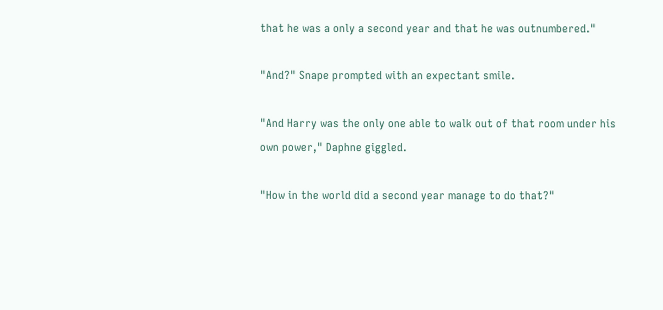that he was a only a second year and that he was outnumbered."

"And?" Snape prompted with an expectant smile.

"And Harry was the only one able to walk out of that room under his own power," Daphne giggled.

"How in the world did a second year manage to do that?"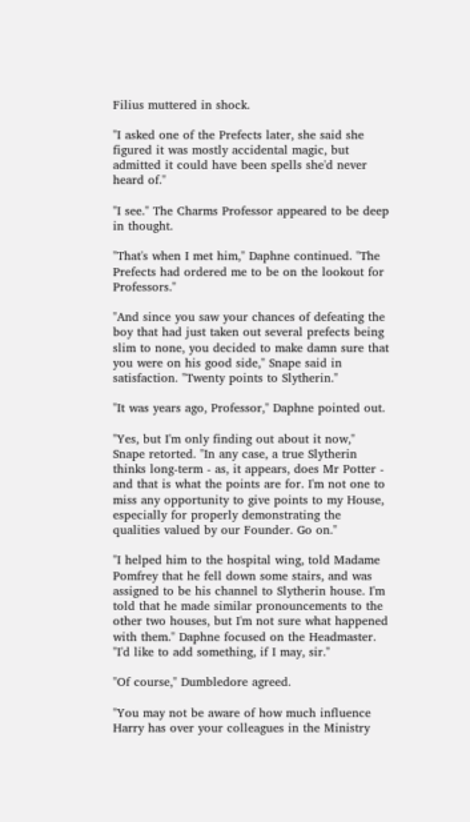Filius muttered in shock.

"I asked one of the Prefects later, she said she figured it was mostly accidental magic, but admitted it could have been spells she'd never heard of."

"I see." The Charms Professor appeared to be deep in thought.

"That's when I met him," Daphne continued. "The Prefects had ordered me to be on the lookout for Professors."

"And since you saw your chances of defeating the boy that had just taken out several prefects being slim to none, you decided to make damn sure that you were on his good side," Snape said in satisfaction. "Twenty points to Slytherin."

"It was years ago, Professor," Daphne pointed out.

"Yes, but I'm only finding out about it now," Snape retorted. "In any case, a true Slytherin thinks long-term - as, it appears, does Mr Potter - and that is what the points are for. I'm not one to miss any opportunity to give points to my House, especially for properly demonstrating the qualities valued by our Founder. Go on."

"I helped him to the hospital wing, told Madame Pomfrey that he fell down some stairs, and was assigned to be his channel to Slytherin house. I'm told that he made similar pronouncements to the other two houses, but I'm not sure what happened with them." Daphne focused on the Headmaster. "I'd like to add something, if I may, sir."

"Of course," Dumbledore agreed.

"You may not be aware of how much influence Harry has over your colleagues in the Ministry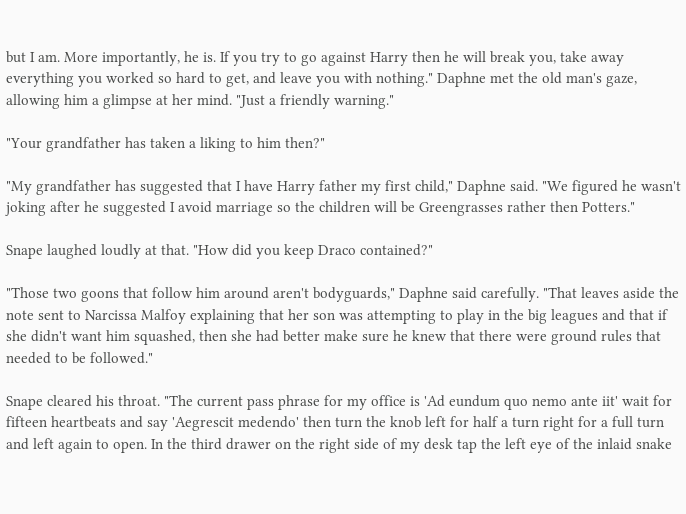but I am. More importantly, he is. If you try to go against Harry then he will break you, take away everything you worked so hard to get, and leave you with nothing." Daphne met the old man's gaze, allowing him a glimpse at her mind. "Just a friendly warning."

"Your grandfather has taken a liking to him then?"

"My grandfather has suggested that I have Harry father my first child," Daphne said. "We figured he wasn't joking after he suggested I avoid marriage so the children will be Greengrasses rather then Potters."

Snape laughed loudly at that. "How did you keep Draco contained?"

"Those two goons that follow him around aren't bodyguards," Daphne said carefully. "That leaves aside the note sent to Narcissa Malfoy explaining that her son was attempting to play in the big leagues and that if she didn't want him squashed, then she had better make sure he knew that there were ground rules that needed to be followed."

Snape cleared his throat. "The current pass phrase for my office is 'Ad eundum quo nemo ante iit' wait for fifteen heartbeats and say 'Aegrescit medendo' then turn the knob left for half a turn right for a full turn and left again to open. In the third drawer on the right side of my desk tap the left eye of the inlaid snake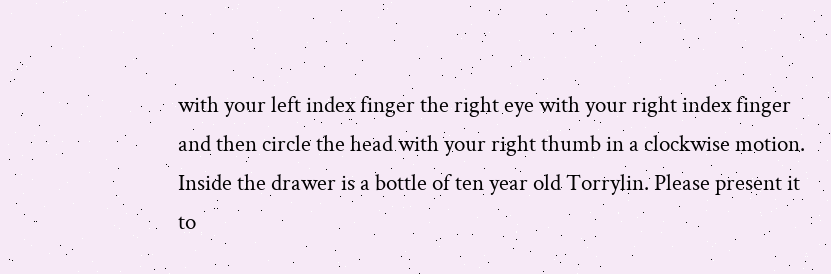with your left index finger the right eye with your right index finger and then circle the head with your right thumb in a clockwise motion. Inside the drawer is a bottle of ten year old Torrylin. Please present it to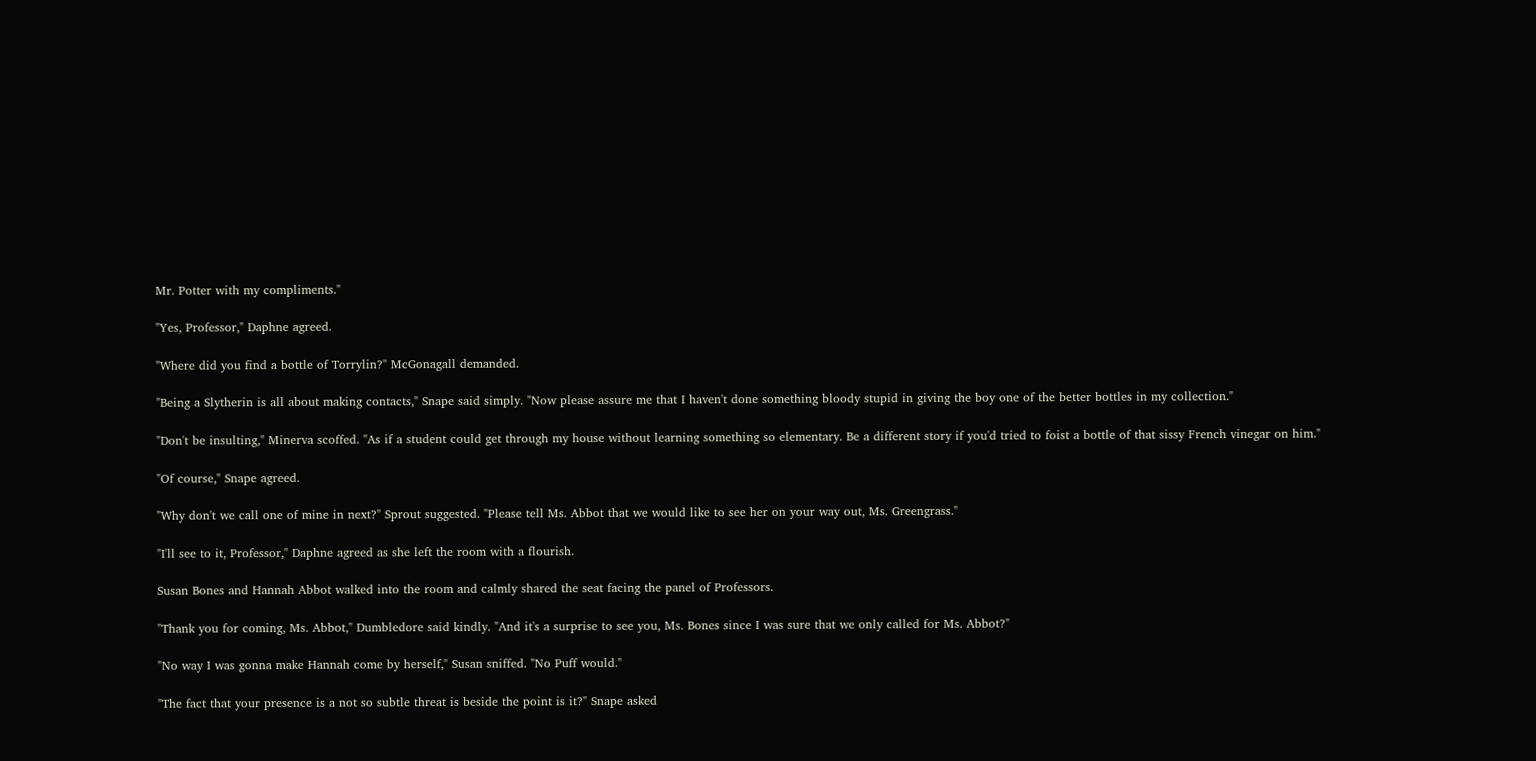Mr. Potter with my compliments."

"Yes, Professor," Daphne agreed.

"Where did you find a bottle of Torrylin?" McGonagall demanded.

"Being a Slytherin is all about making contacts," Snape said simply. "Now please assure me that I haven't done something bloody stupid in giving the boy one of the better bottles in my collection."

"Don't be insulting," Minerva scoffed. "As if a student could get through my house without learning something so elementary. Be a different story if you'd tried to foist a bottle of that sissy French vinegar on him."

"Of course," Snape agreed.

"Why don't we call one of mine in next?" Sprout suggested. "Please tell Ms. Abbot that we would like to see her on your way out, Ms. Greengrass."

"I'll see to it, Professor," Daphne agreed as she left the room with a flourish.

Susan Bones and Hannah Abbot walked into the room and calmly shared the seat facing the panel of Professors.

"Thank you for coming, Ms. Abbot," Dumbledore said kindly. "And it's a surprise to see you, Ms. Bones since I was sure that we only called for Ms. Abbot?"

"No way I was gonna make Hannah come by herself," Susan sniffed. "No Puff would."

"The fact that your presence is a not so subtle threat is beside the point is it?" Snape asked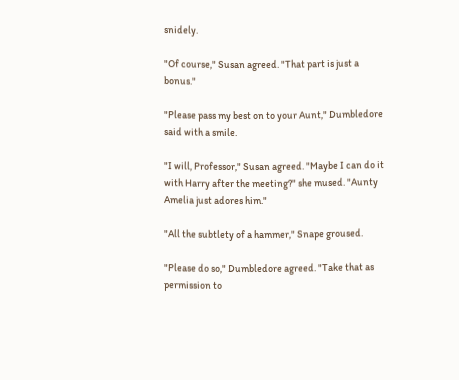snidely.

"Of course," Susan agreed. "That part is just a bonus."

"Please pass my best on to your Aunt," Dumbledore said with a smile.

"I will, Professor," Susan agreed. "Maybe I can do it with Harry after the meeting?" she mused. "Aunty Amelia just adores him."

"All the subtlety of a hammer," Snape groused.

"Please do so," Dumbledore agreed. "Take that as permission to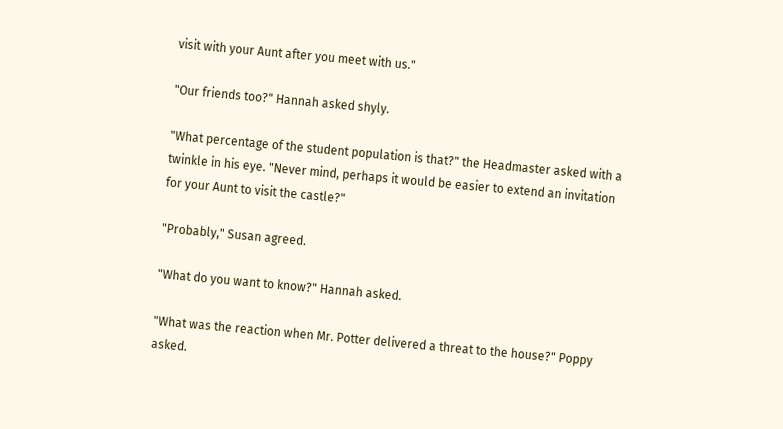visit with your Aunt after you meet with us."

"Our friends too?" Hannah asked shyly.

"What percentage of the student population is that?" the Headmaster asked with a twinkle in his eye. "Never mind, perhaps it would be easier to extend an invitation for your Aunt to visit the castle?"

"Probably," Susan agreed.

"What do you want to know?" Hannah asked.

"What was the reaction when Mr. Potter delivered a threat to the house?" Poppy asked.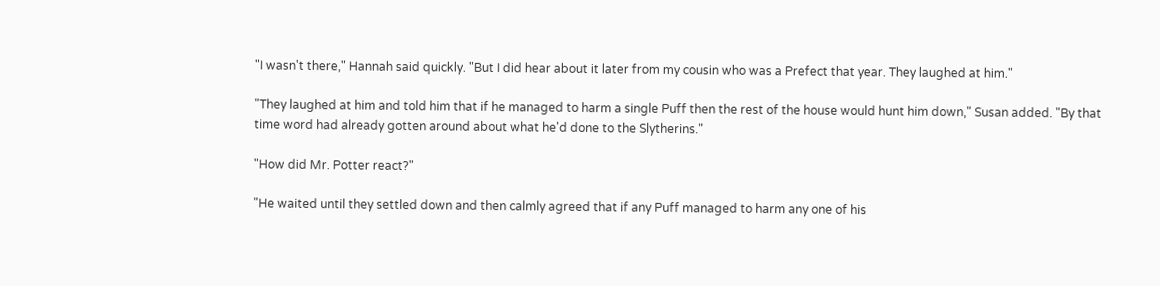"I wasn't there," Hannah said quickly. "But I did hear about it later from my cousin who was a Prefect that year. They laughed at him."

"They laughed at him and told him that if he managed to harm a single Puff then the rest of the house would hunt him down," Susan added. "By that time word had already gotten around about what he'd done to the Slytherins."

"How did Mr. Potter react?"

"He waited until they settled down and then calmly agreed that if any Puff managed to harm any one of his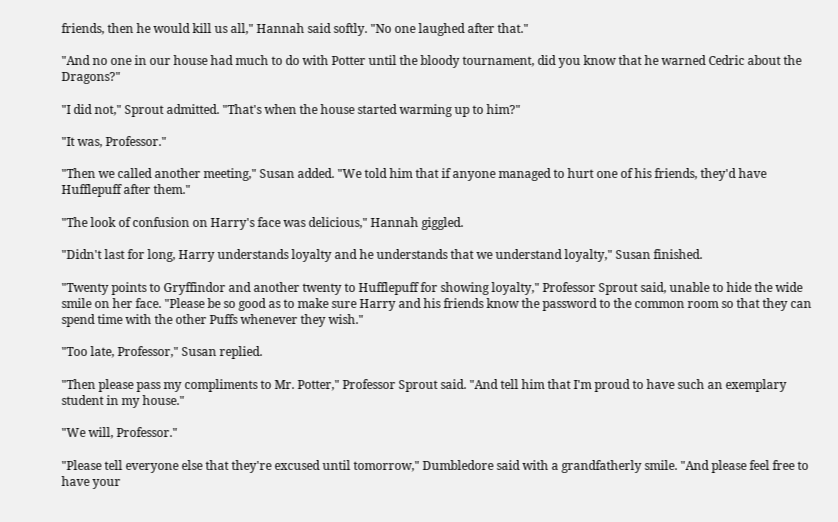friends, then he would kill us all," Hannah said softly. "No one laughed after that."

"And no one in our house had much to do with Potter until the bloody tournament, did you know that he warned Cedric about the Dragons?"

"I did not," Sprout admitted. "That's when the house started warming up to him?"

"It was, Professor."

"Then we called another meeting," Susan added. "We told him that if anyone managed to hurt one of his friends, they'd have Hufflepuff after them."

"The look of confusion on Harry's face was delicious," Hannah giggled.

"Didn't last for long, Harry understands loyalty and he understands that we understand loyalty," Susan finished.

"Twenty points to Gryffindor and another twenty to Hufflepuff for showing loyalty," Professor Sprout said, unable to hide the wide smile on her face. "Please be so good as to make sure Harry and his friends know the password to the common room so that they can spend time with the other Puffs whenever they wish."

"Too late, Professor," Susan replied.

"Then please pass my compliments to Mr. Potter," Professor Sprout said. "And tell him that I'm proud to have such an exemplary student in my house."

"We will, Professor."

"Please tell everyone else that they're excused until tomorrow," Dumbledore said with a grandfatherly smile. "And please feel free to have your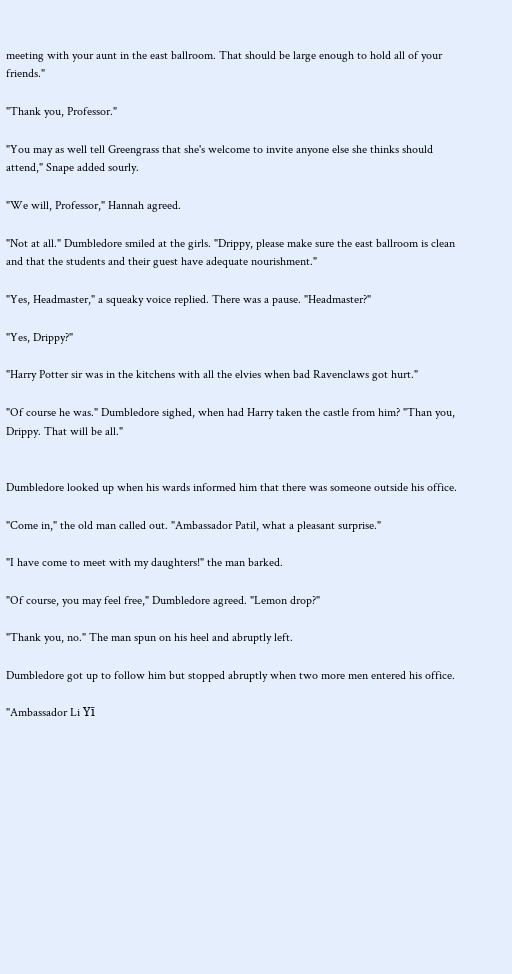meeting with your aunt in the east ballroom. That should be large enough to hold all of your friends."

"Thank you, Professor."

"You may as well tell Greengrass that she's welcome to invite anyone else she thinks should attend," Snape added sourly.

"We will, Professor," Hannah agreed.

"Not at all." Dumbledore smiled at the girls. "Drippy, please make sure the east ballroom is clean and that the students and their guest have adequate nourishment."

"Yes, Headmaster," a squeaky voice replied. There was a pause. "Headmaster?"

"Yes, Drippy?"

"Harry Potter sir was in the kitchens with all the elvies when bad Ravenclaws got hurt."

"Of course he was." Dumbledore sighed, when had Harry taken the castle from him? "Than you, Drippy. That will be all."


Dumbledore looked up when his wards informed him that there was someone outside his office.

"Come in," the old man called out. "Ambassador Patil, what a pleasant surprise."

"I have come to meet with my daughters!" the man barked.

"Of course, you may feel free," Dumbledore agreed. "Lemon drop?"

"Thank you, no." The man spun on his heel and abruptly left.

Dumbledore got up to follow him but stopped abruptly when two more men entered his office.

"Ambassador Li Yī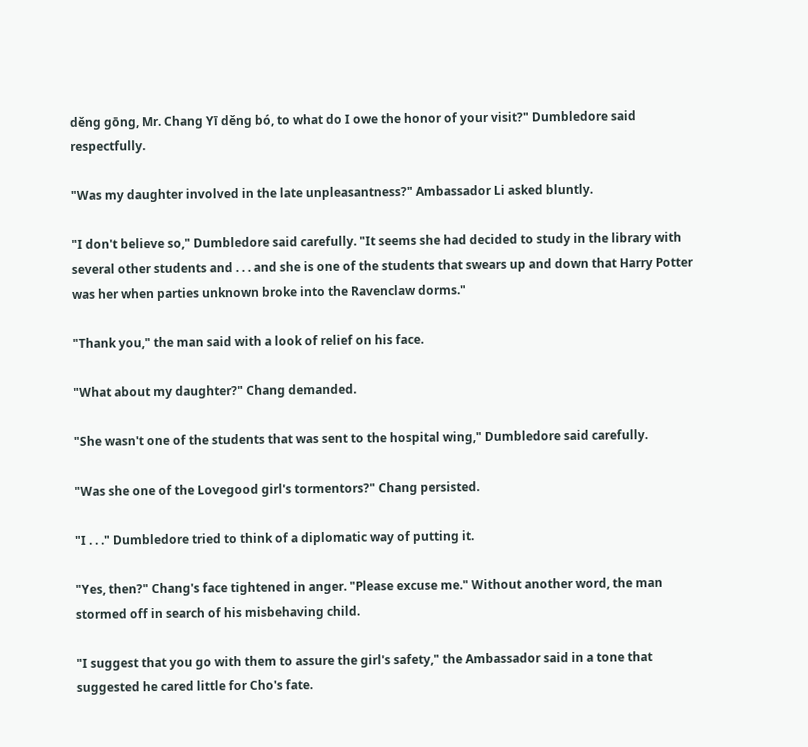děng gōng, Mr. Chang Yī děng bó, to what do I owe the honor of your visit?" Dumbledore said respectfully.

"Was my daughter involved in the late unpleasantness?" Ambassador Li asked bluntly.

"I don't believe so," Dumbledore said carefully. "It seems she had decided to study in the library with several other students and . . . and she is one of the students that swears up and down that Harry Potter was her when parties unknown broke into the Ravenclaw dorms."

"Thank you," the man said with a look of relief on his face.

"What about my daughter?" Chang demanded.

"She wasn't one of the students that was sent to the hospital wing," Dumbledore said carefully.

"Was she one of the Lovegood girl's tormentors?" Chang persisted.

"I . . ." Dumbledore tried to think of a diplomatic way of putting it.

"Yes, then?" Chang's face tightened in anger. "Please excuse me." Without another word, the man stormed off in search of his misbehaving child.

"I suggest that you go with them to assure the girl's safety," the Ambassador said in a tone that suggested he cared little for Cho's fate.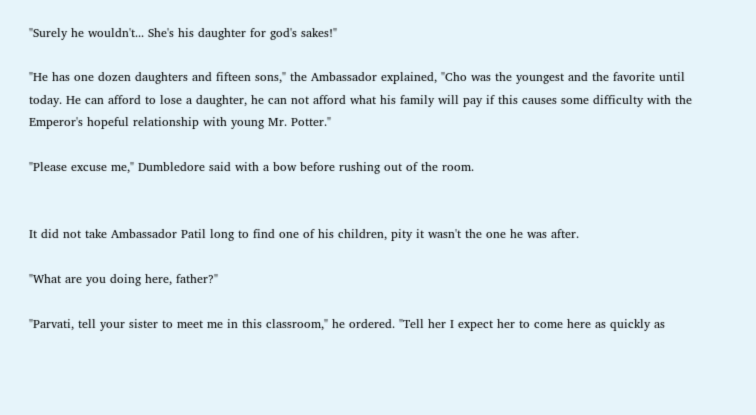"Surely he wouldn't... She's his daughter for god's sakes!"

"He has one dozen daughters and fifteen sons," the Ambassador explained, "Cho was the youngest and the favorite until today. He can afford to lose a daughter, he can not afford what his family will pay if this causes some difficulty with the Emperor's hopeful relationship with young Mr. Potter."

"Please excuse me," Dumbledore said with a bow before rushing out of the room.


It did not take Ambassador Patil long to find one of his children, pity it wasn't the one he was after.

"What are you doing here, father?"

"Parvati, tell your sister to meet me in this classroom," he ordered. "Tell her I expect her to come here as quickly as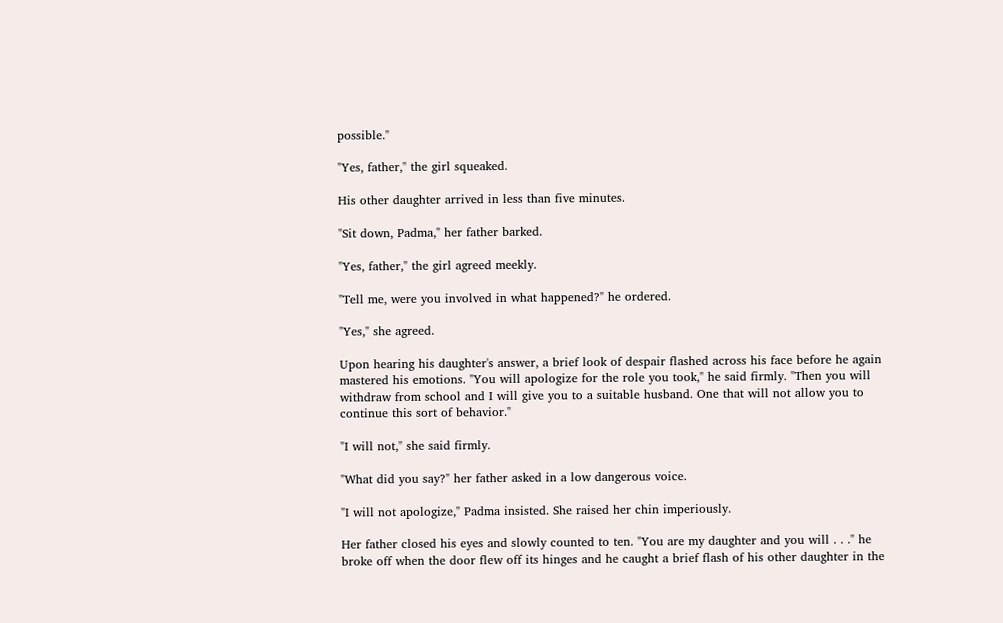possible."

"Yes, father," the girl squeaked.

His other daughter arrived in less than five minutes.

"Sit down, Padma," her father barked.

"Yes, father," the girl agreed meekly.

"Tell me, were you involved in what happened?" he ordered.

"Yes," she agreed.

Upon hearing his daughter's answer, a brief look of despair flashed across his face before he again mastered his emotions. "You will apologize for the role you took," he said firmly. "Then you will withdraw from school and I will give you to a suitable husband. One that will not allow you to continue this sort of behavior."

"I will not," she said firmly.

"What did you say?" her father asked in a low dangerous voice.

"I will not apologize," Padma insisted. She raised her chin imperiously.

Her father closed his eyes and slowly counted to ten. "You are my daughter and you will . . ." he broke off when the door flew off its hinges and he caught a brief flash of his other daughter in the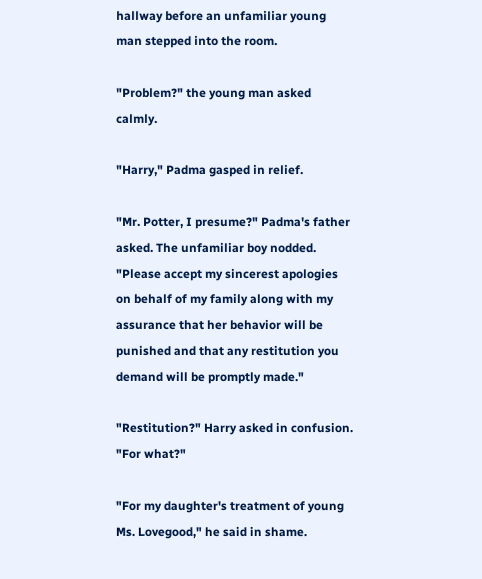hallway before an unfamiliar young man stepped into the room.

"Problem?" the young man asked calmly.

"Harry," Padma gasped in relief.

"Mr. Potter, I presume?" Padma's father asked. The unfamiliar boy nodded. "Please accept my sincerest apologies on behalf of my family along with my assurance that her behavior will be punished and that any restitution you demand will be promptly made."

"Restitution?" Harry asked in confusion. "For what?"

"For my daughter's treatment of young Ms. Lovegood," he said in shame.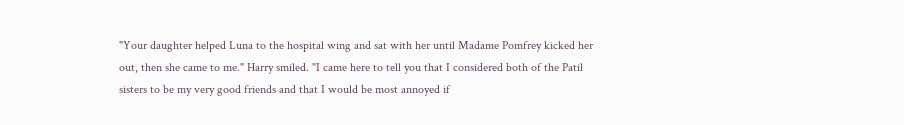"Your daughter helped Luna to the hospital wing and sat with her until Madame Pomfrey kicked her out, then she came to me." Harry smiled. "I came here to tell you that I considered both of the Patil sisters to be my very good friends and that I would be most annoyed if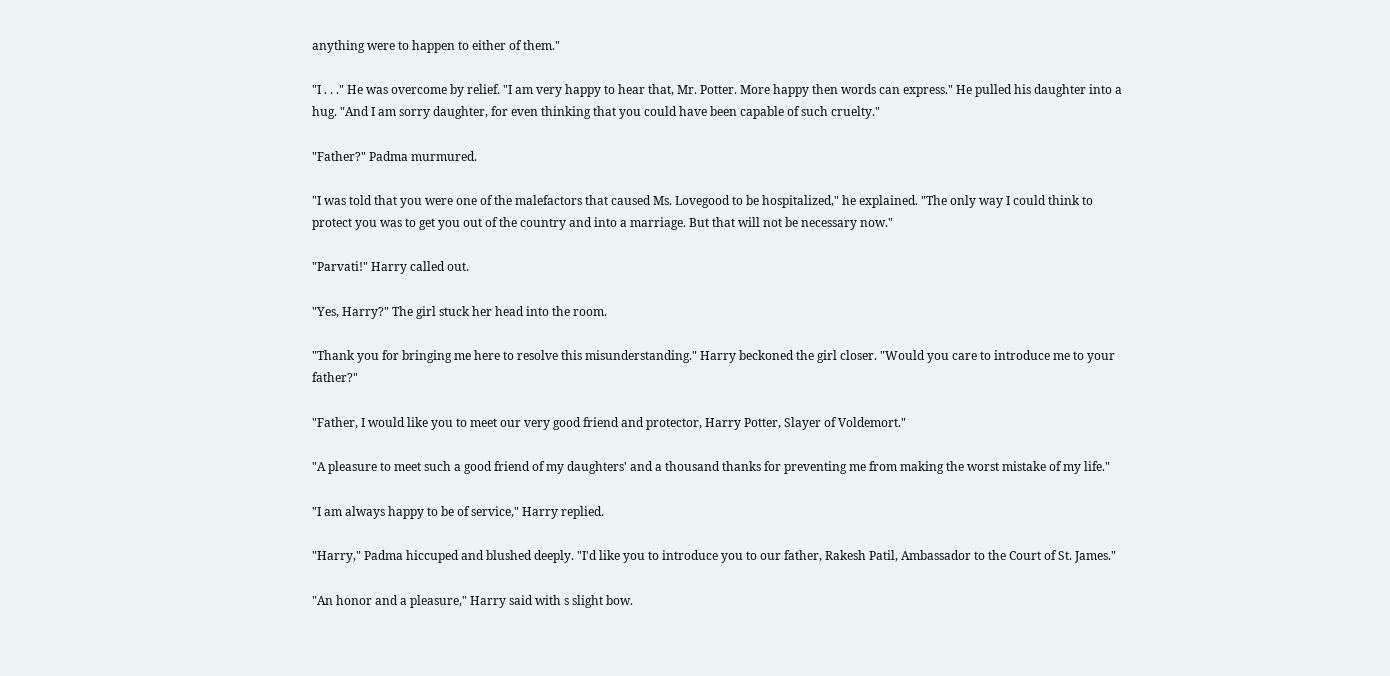anything were to happen to either of them."

"I . . ." He was overcome by relief. "I am very happy to hear that, Mr. Potter. More happy then words can express." He pulled his daughter into a hug. "And I am sorry daughter, for even thinking that you could have been capable of such cruelty."

"Father?" Padma murmured.

"I was told that you were one of the malefactors that caused Ms. Lovegood to be hospitalized," he explained. "The only way I could think to protect you was to get you out of the country and into a marriage. But that will not be necessary now."

"Parvati!" Harry called out.

"Yes, Harry?" The girl stuck her head into the room.

"Thank you for bringing me here to resolve this misunderstanding." Harry beckoned the girl closer. "Would you care to introduce me to your father?"

"Father, I would like you to meet our very good friend and protector, Harry Potter, Slayer of Voldemort."

"A pleasure to meet such a good friend of my daughters' and a thousand thanks for preventing me from making the worst mistake of my life."

"I am always happy to be of service," Harry replied.

"Harry," Padma hiccuped and blushed deeply. "I'd like you to introduce you to our father, Rakesh Patil, Ambassador to the Court of St. James."

"An honor and a pleasure," Harry said with s slight bow.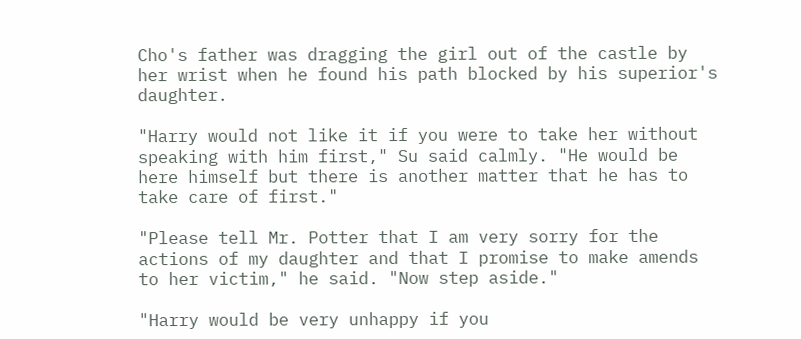Cho's father was dragging the girl out of the castle by her wrist when he found his path blocked by his superior's daughter.

"Harry would not like it if you were to take her without speaking with him first," Su said calmly. "He would be here himself but there is another matter that he has to take care of first."

"Please tell Mr. Potter that I am very sorry for the actions of my daughter and that I promise to make amends to her victim," he said. "Now step aside."

"Harry would be very unhappy if you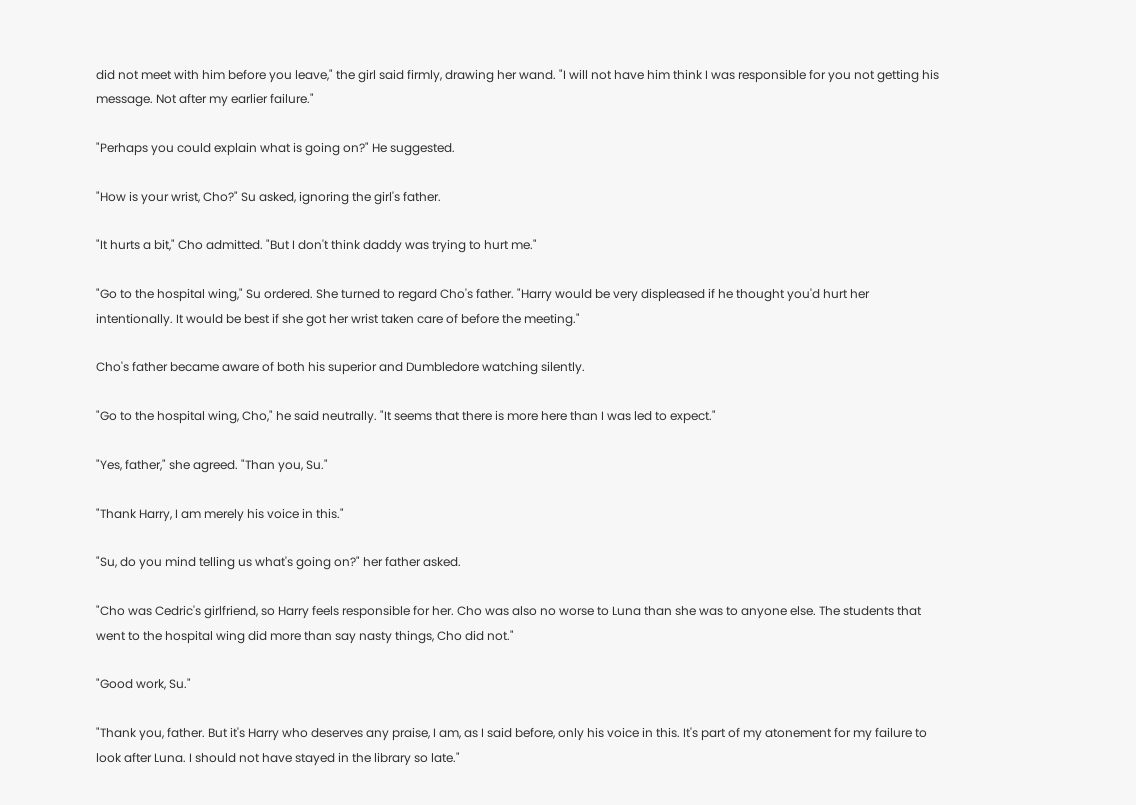did not meet with him before you leave," the girl said firmly, drawing her wand. "I will not have him think I was responsible for you not getting his message. Not after my earlier failure."

"Perhaps you could explain what is going on?" He suggested.

"How is your wrist, Cho?" Su asked, ignoring the girl's father.

"It hurts a bit," Cho admitted. "But I don't think daddy was trying to hurt me."

"Go to the hospital wing," Su ordered. She turned to regard Cho's father. "Harry would be very displeased if he thought you'd hurt her intentionally. It would be best if she got her wrist taken care of before the meeting."

Cho's father became aware of both his superior and Dumbledore watching silently.

"Go to the hospital wing, Cho," he said neutrally. "It seems that there is more here than I was led to expect."

"Yes, father," she agreed. "Than you, Su."

"Thank Harry, I am merely his voice in this."

"Su, do you mind telling us what's going on?" her father asked.

"Cho was Cedric's girlfriend, so Harry feels responsible for her. Cho was also no worse to Luna than she was to anyone else. The students that went to the hospital wing did more than say nasty things, Cho did not."

"Good work, Su."

"Thank you, father. But it's Harry who deserves any praise, I am, as I said before, only his voice in this. It's part of my atonement for my failure to look after Luna. I should not have stayed in the library so late."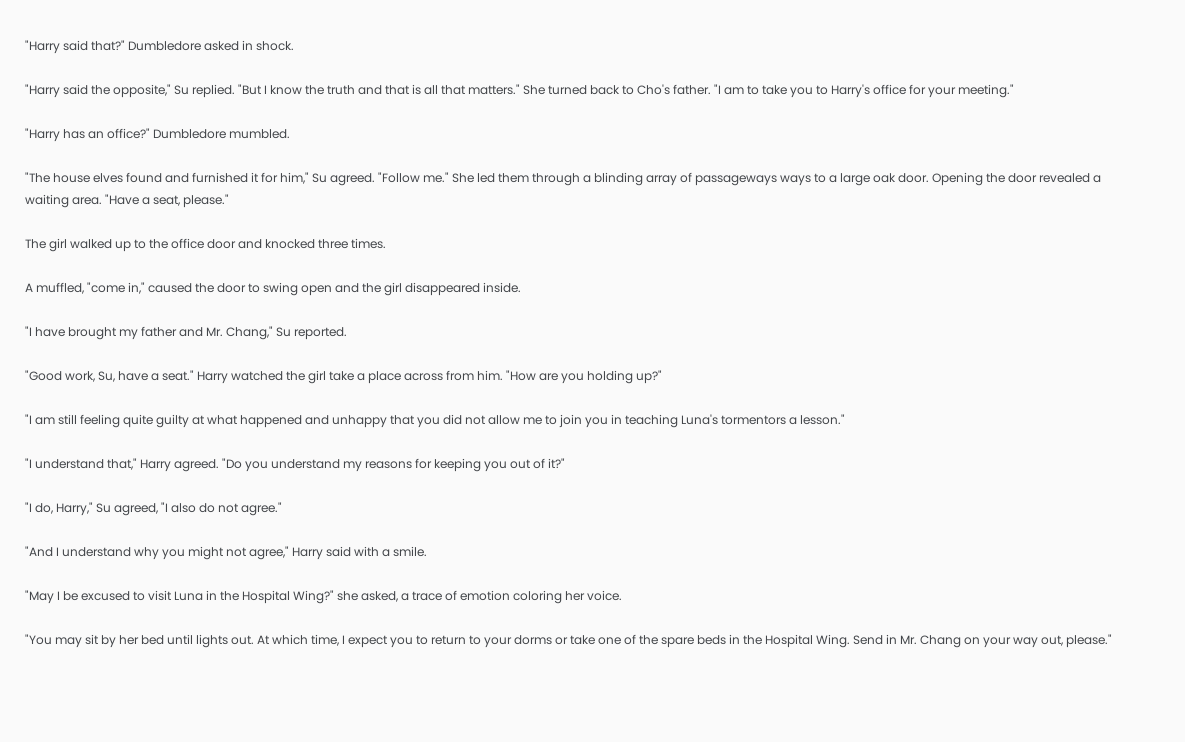"Harry said that?" Dumbledore asked in shock.

"Harry said the opposite," Su replied. "But I know the truth and that is all that matters." She turned back to Cho's father. "I am to take you to Harry's office for your meeting."

"Harry has an office?" Dumbledore mumbled.

"The house elves found and furnished it for him," Su agreed. "Follow me." She led them through a blinding array of passageways ways to a large oak door. Opening the door revealed a waiting area. "Have a seat, please."

The girl walked up to the office door and knocked three times.

A muffled, "come in," caused the door to swing open and the girl disappeared inside.

"I have brought my father and Mr. Chang," Su reported.

"Good work, Su, have a seat." Harry watched the girl take a place across from him. "How are you holding up?"

"I am still feeling quite guilty at what happened and unhappy that you did not allow me to join you in teaching Luna's tormentors a lesson."

"I understand that," Harry agreed. "Do you understand my reasons for keeping you out of it?"

"I do, Harry," Su agreed, "I also do not agree."

"And I understand why you might not agree," Harry said with a smile.

"May I be excused to visit Luna in the Hospital Wing?" she asked, a trace of emotion coloring her voice.

"You may sit by her bed until lights out. At which time, I expect you to return to your dorms or take one of the spare beds in the Hospital Wing. Send in Mr. Chang on your way out, please."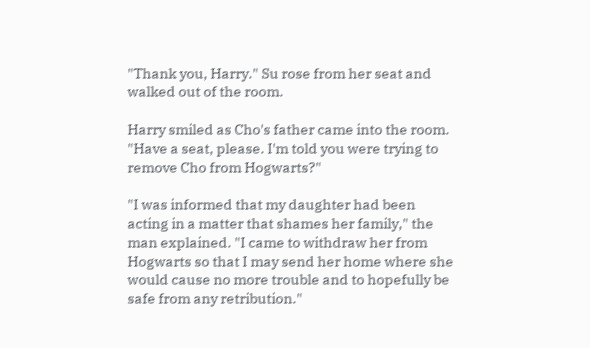"Thank you, Harry." Su rose from her seat and walked out of the room.

Harry smiled as Cho's father came into the room. "Have a seat, please. I'm told you were trying to remove Cho from Hogwarts?"

"I was informed that my daughter had been acting in a matter that shames her family," the man explained. "I came to withdraw her from Hogwarts so that I may send her home where she would cause no more trouble and to hopefully be safe from any retribution."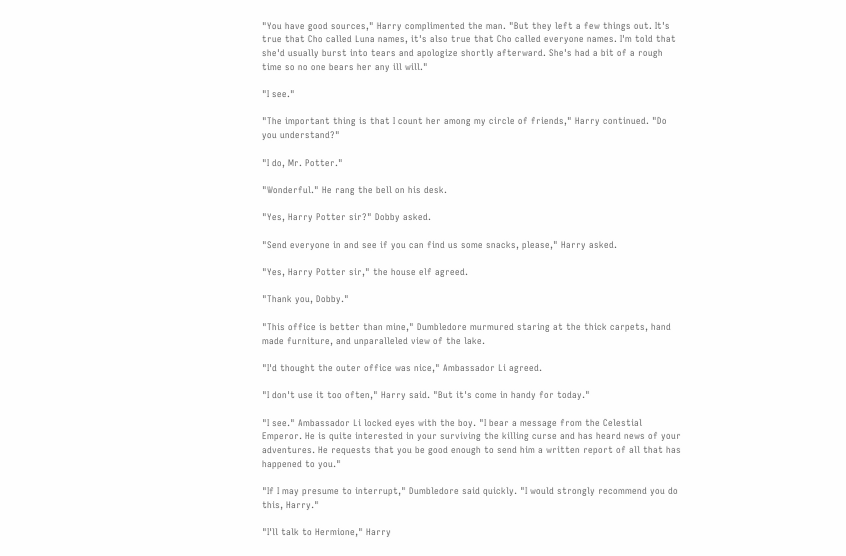"You have good sources," Harry complimented the man. "But they left a few things out. It's true that Cho called Luna names, it's also true that Cho called everyone names. I'm told that she'd usually burst into tears and apologize shortly afterward. She's had a bit of a rough time so no one bears her any ill will."

"I see."

"The important thing is that I count her among my circle of friends," Harry continued. "Do you understand?"

"I do, Mr. Potter."

"Wonderful." He rang the bell on his desk.

"Yes, Harry Potter sir?" Dobby asked.

"Send everyone in and see if you can find us some snacks, please," Harry asked.

"Yes, Harry Potter sir," the house elf agreed.

"Thank you, Dobby."

"This office is better than mine," Dumbledore murmured staring at the thick carpets, hand made furniture, and unparalleled view of the lake.

"I'd thought the outer office was nice," Ambassador Li agreed.

"I don't use it too often," Harry said. "But it's come in handy for today."

"I see." Ambassador Li locked eyes with the boy. "I bear a message from the Celestial Emperor. He is quite interested in your surviving the killing curse and has heard news of your adventures. He requests that you be good enough to send him a written report of all that has happened to you."

"If I may presume to interrupt," Dumbledore said quickly. "I would strongly recommend you do this, Harry."

"I'll talk to Hermione," Harry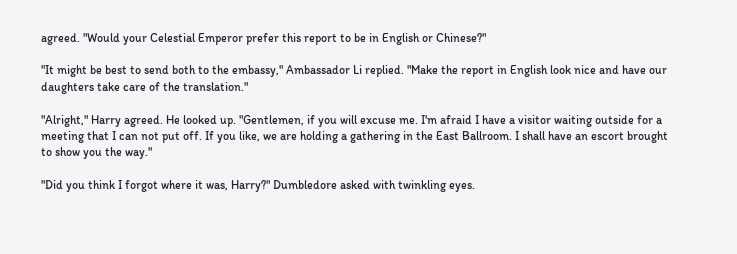agreed. "Would your Celestial Emperor prefer this report to be in English or Chinese?"

"It might be best to send both to the embassy," Ambassador Li replied. "Make the report in English look nice and have our daughters take care of the translation."

"Alright," Harry agreed. He looked up. "Gentlemen, if you will excuse me. I'm afraid I have a visitor waiting outside for a meeting that I can not put off. If you like, we are holding a gathering in the East Ballroom. I shall have an escort brought to show you the way."

"Did you think I forgot where it was, Harry?" Dumbledore asked with twinkling eyes.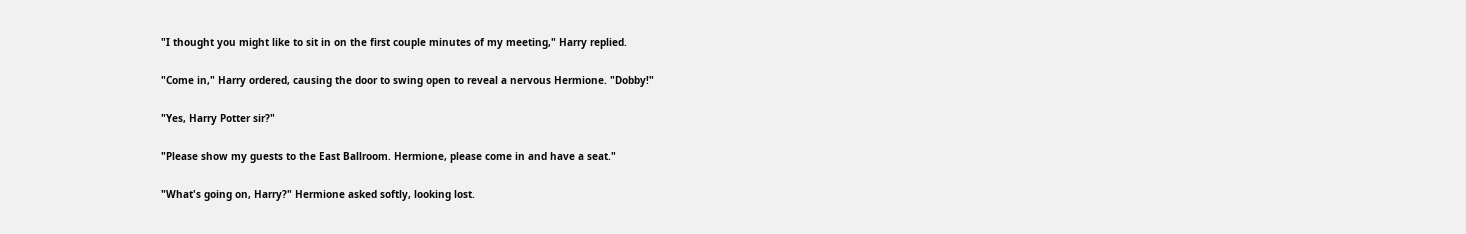"I thought you might like to sit in on the first couple minutes of my meeting," Harry replied.

"Come in," Harry ordered, causing the door to swing open to reveal a nervous Hermione. "Dobby!"

"Yes, Harry Potter sir?"

"Please show my guests to the East Ballroom. Hermione, please come in and have a seat."

"What's going on, Harry?" Hermione asked softly, looking lost.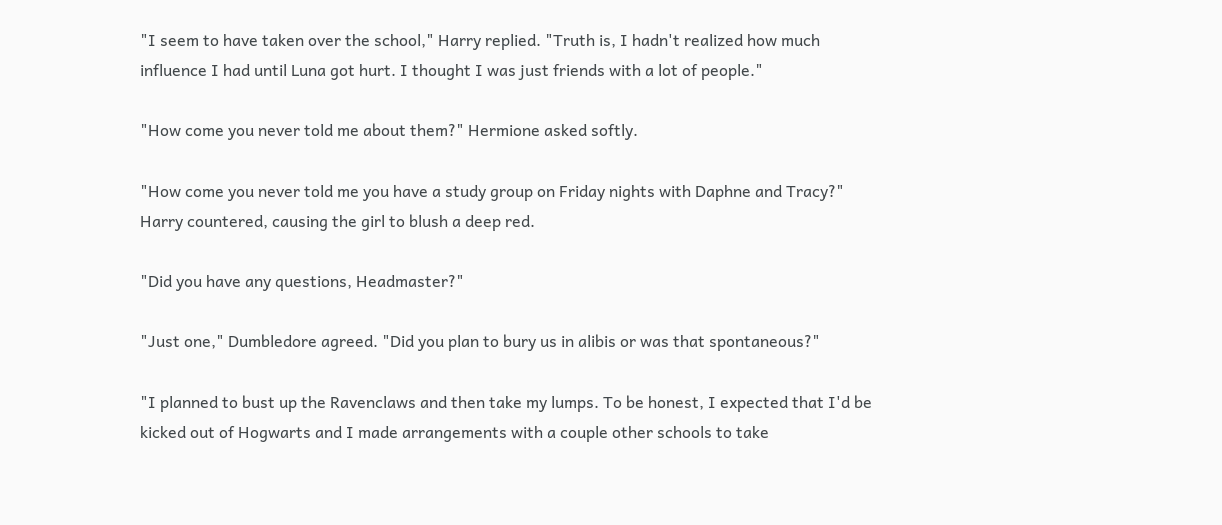"I seem to have taken over the school," Harry replied. "Truth is, I hadn't realized how much influence I had until Luna got hurt. I thought I was just friends with a lot of people."

"How come you never told me about them?" Hermione asked softly.

"How come you never told me you have a study group on Friday nights with Daphne and Tracy?" Harry countered, causing the girl to blush a deep red.

"Did you have any questions, Headmaster?"

"Just one," Dumbledore agreed. "Did you plan to bury us in alibis or was that spontaneous?"

"I planned to bust up the Ravenclaws and then take my lumps. To be honest, I expected that I'd be kicked out of Hogwarts and I made arrangements with a couple other schools to take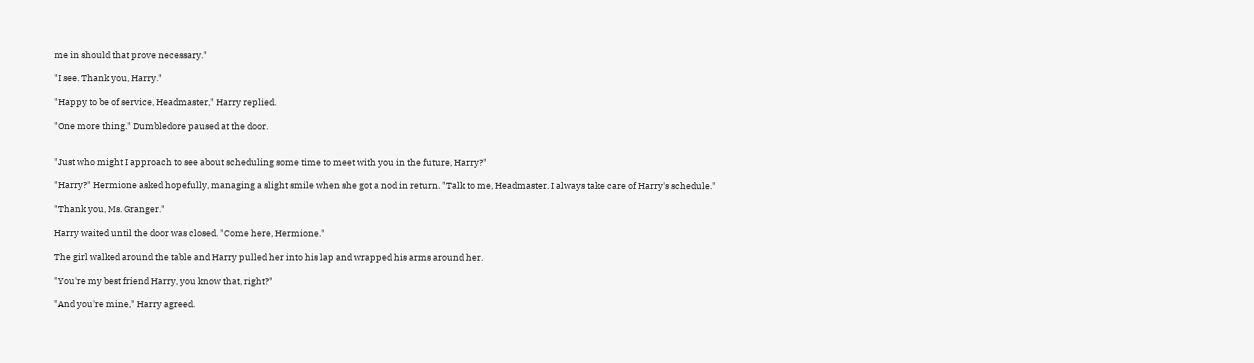me in should that prove necessary."

"I see. Thank you, Harry."

"Happy to be of service, Headmaster," Harry replied.

"One more thing." Dumbledore paused at the door.


"Just who might I approach to see about scheduling some time to meet with you in the future, Harry?"

"Harry?" Hermione asked hopefully, managing a slight smile when she got a nod in return. "Talk to me, Headmaster. I always take care of Harry's schedule."

"Thank you, Ms. Granger."

Harry waited until the door was closed. "Come here, Hermione."

The girl walked around the table and Harry pulled her into his lap and wrapped his arms around her.

"You're my best friend Harry, you know that, right?"

"And you're mine," Harry agreed.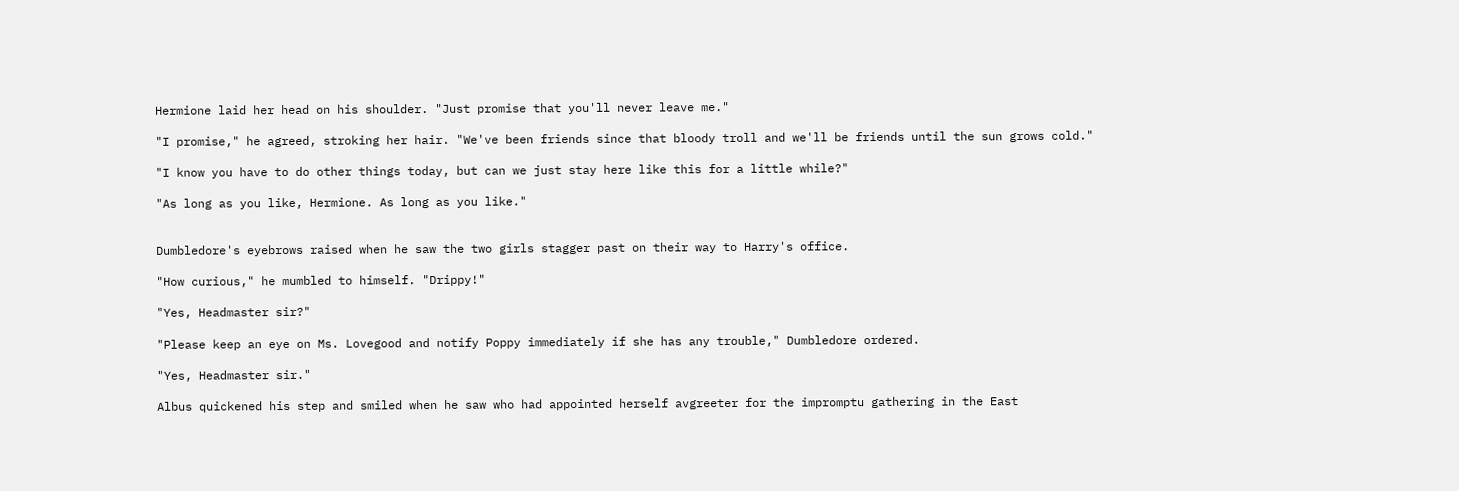Hermione laid her head on his shoulder. "Just promise that you'll never leave me."

"I promise," he agreed, stroking her hair. "We've been friends since that bloody troll and we'll be friends until the sun grows cold."

"I know you have to do other things today, but can we just stay here like this for a little while?"

"As long as you like, Hermione. As long as you like."


Dumbledore's eyebrows raised when he saw the two girls stagger past on their way to Harry's office.

"How curious," he mumbled to himself. "Drippy!"

"Yes, Headmaster sir?"

"Please keep an eye on Ms. Lovegood and notify Poppy immediately if she has any trouble," Dumbledore ordered.

"Yes, Headmaster sir."

Albus quickened his step and smiled when he saw who had appointed herself avgreeter for the impromptu gathering in the East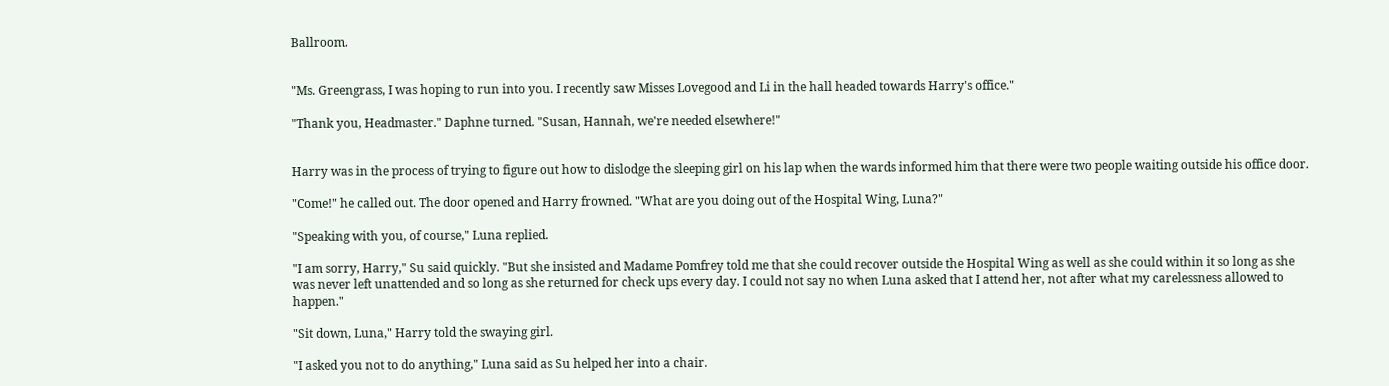Ballroom.


"Ms. Greengrass, I was hoping to run into you. I recently saw Misses Lovegood and Li in the hall headed towards Harry's office."

"Thank you, Headmaster." Daphne turned. "Susan, Hannah, we're needed elsewhere!"


Harry was in the process of trying to figure out how to dislodge the sleeping girl on his lap when the wards informed him that there were two people waiting outside his office door.

"Come!" he called out. The door opened and Harry frowned. "What are you doing out of the Hospital Wing, Luna?"

"Speaking with you, of course," Luna replied.

"I am sorry, Harry," Su said quickly. "But she insisted and Madame Pomfrey told me that she could recover outside the Hospital Wing as well as she could within it so long as she was never left unattended and so long as she returned for check ups every day. I could not say no when Luna asked that I attend her, not after what my carelessness allowed to happen."

"Sit down, Luna," Harry told the swaying girl.

"I asked you not to do anything," Luna said as Su helped her into a chair.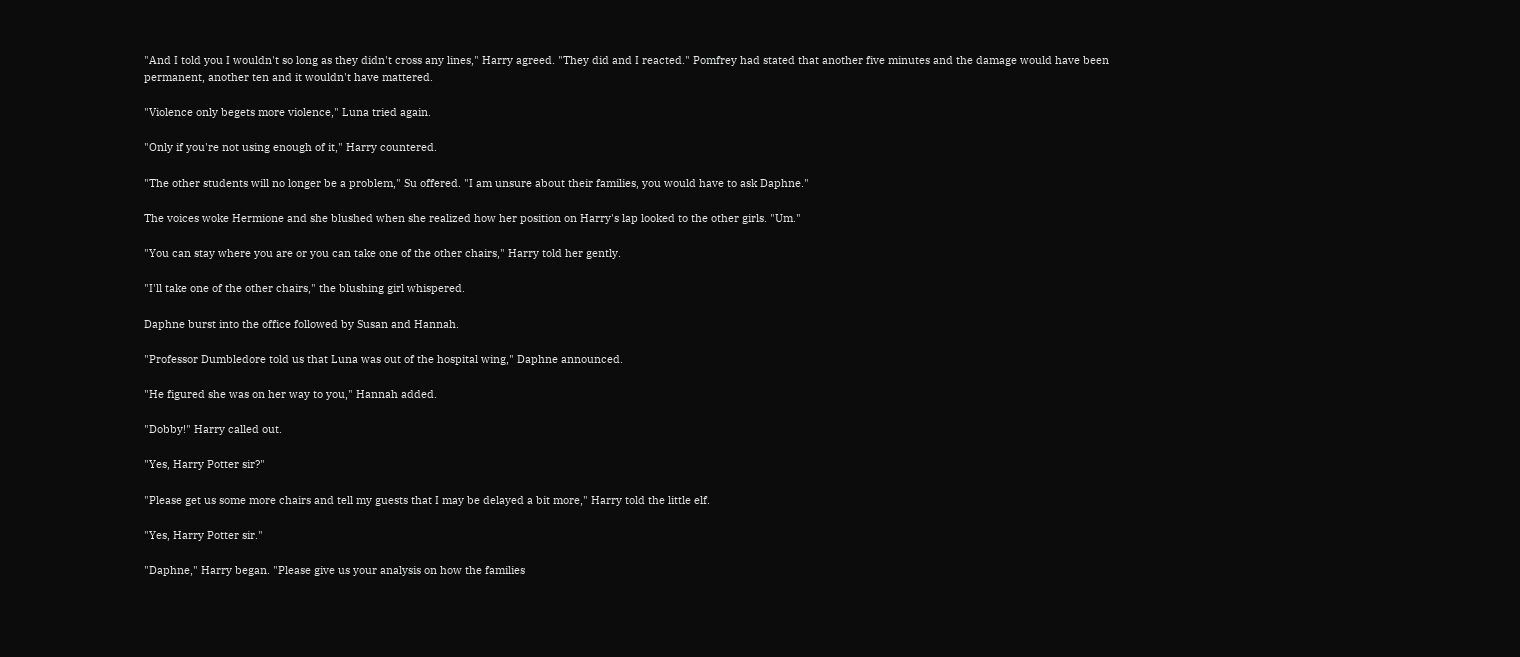"And I told you I wouldn't so long as they didn't cross any lines," Harry agreed. "They did and I reacted." Pomfrey had stated that another five minutes and the damage would have been permanent, another ten and it wouldn't have mattered.

"Violence only begets more violence," Luna tried again.

"Only if you're not using enough of it," Harry countered.

"The other students will no longer be a problem," Su offered. "I am unsure about their families, you would have to ask Daphne."

The voices woke Hermione and she blushed when she realized how her position on Harry's lap looked to the other girls. "Um."

"You can stay where you are or you can take one of the other chairs," Harry told her gently.

"I'll take one of the other chairs," the blushing girl whispered.

Daphne burst into the office followed by Susan and Hannah.

"Professor Dumbledore told us that Luna was out of the hospital wing," Daphne announced.

"He figured she was on her way to you," Hannah added.

"Dobby!" Harry called out.

"Yes, Harry Potter sir?"

"Please get us some more chairs and tell my guests that I may be delayed a bit more," Harry told the little elf.

"Yes, Harry Potter sir."

"Daphne," Harry began. "Please give us your analysis on how the families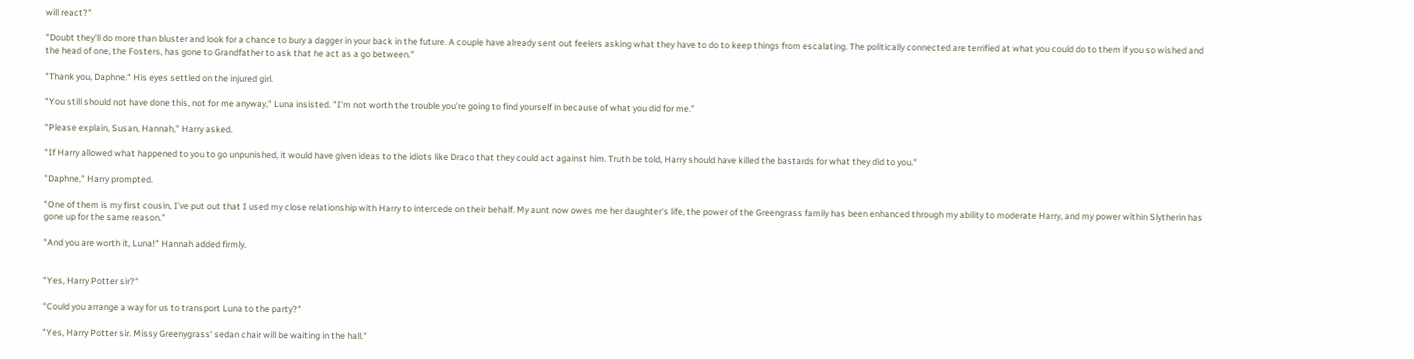will react?"

"Doubt they'll do more than bluster and look for a chance to bury a dagger in your back in the future. A couple have already sent out feelers asking what they have to do to keep things from escalating. The politically connected are terrified at what you could do to them if you so wished and the head of one, the Fosters, has gone to Grandfather to ask that he act as a go between."

"Thank you, Daphne." His eyes settled on the injured girl.

"You still should not have done this, not for me anyway," Luna insisted. "I'm not worth the trouble you're going to find yourself in because of what you did for me."

"Please explain, Susan, Hannah," Harry asked.

"If Harry allowed what happened to you to go unpunished, it would have given ideas to the idiots like Draco that they could act against him. Truth be told, Harry should have killed the bastards for what they did to you."

"Daphne," Harry prompted.

"One of them is my first cousin, I've put out that I used my close relationship with Harry to intercede on their behalf. My aunt now owes me her daughter's life, the power of the Greengrass family has been enhanced through my ability to moderate Harry, and my power within Slytherin has gone up for the same reason."

"And you are worth it, Luna!" Hannah added firmly.


"Yes, Harry Potter sir?"

"Could you arrange a way for us to transport Luna to the party?"

"Yes, Harry Potter sir. Missy Greenygrass' sedan chair will be waiting in the hall."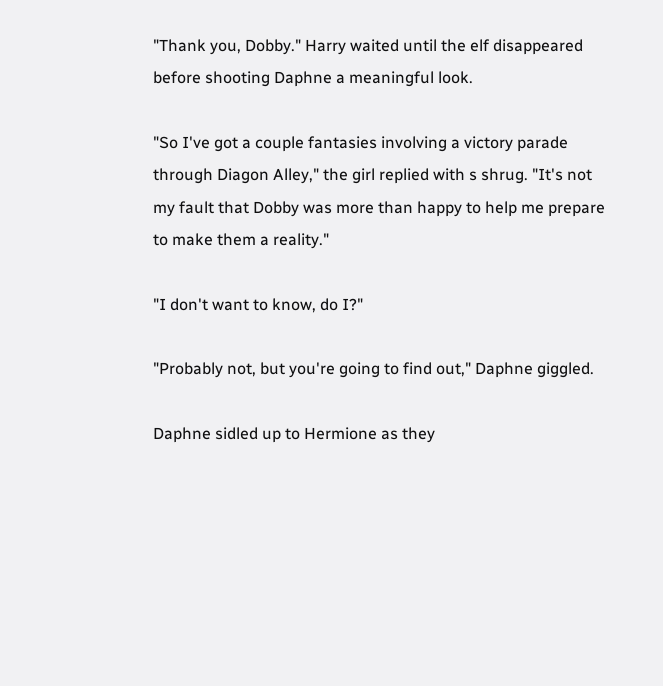"Thank you, Dobby." Harry waited until the elf disappeared before shooting Daphne a meaningful look.

"So I've got a couple fantasies involving a victory parade through Diagon Alley," the girl replied with s shrug. "It's not my fault that Dobby was more than happy to help me prepare to make them a reality."

"I don't want to know, do I?"

"Probably not, but you're going to find out," Daphne giggled.

Daphne sidled up to Hermione as they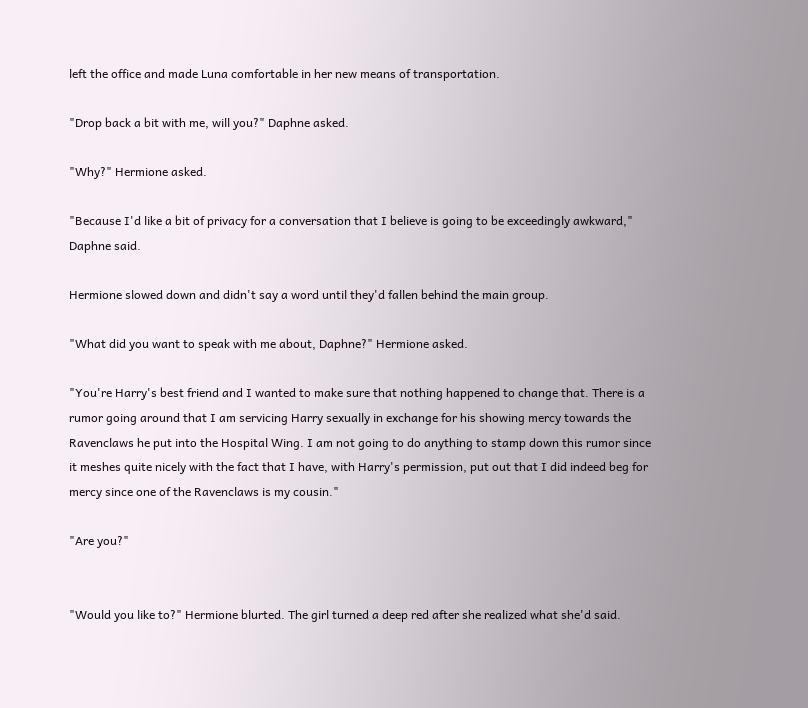left the office and made Luna comfortable in her new means of transportation.

"Drop back a bit with me, will you?" Daphne asked.

"Why?" Hermione asked.

"Because I'd like a bit of privacy for a conversation that I believe is going to be exceedingly awkward," Daphne said.

Hermione slowed down and didn't say a word until they'd fallen behind the main group.

"What did you want to speak with me about, Daphne?" Hermione asked.

"You're Harry's best friend and I wanted to make sure that nothing happened to change that. There is a rumor going around that I am servicing Harry sexually in exchange for his showing mercy towards the Ravenclaws he put into the Hospital Wing. I am not going to do anything to stamp down this rumor since it meshes quite nicely with the fact that I have, with Harry's permission, put out that I did indeed beg for mercy since one of the Ravenclaws is my cousin."

"Are you?"


"Would you like to?" Hermione blurted. The girl turned a deep red after she realized what she'd said.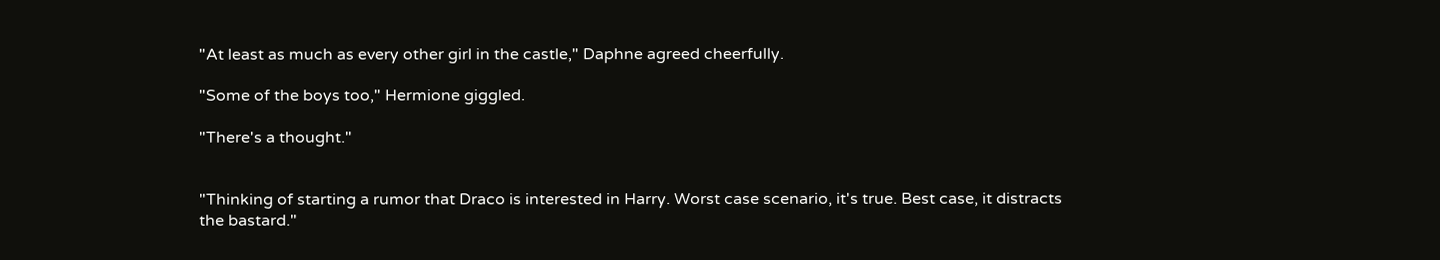"At least as much as every other girl in the castle," Daphne agreed cheerfully.

"Some of the boys too," Hermione giggled.

"There's a thought."


"Thinking of starting a rumor that Draco is interested in Harry. Worst case scenario, it's true. Best case, it distracts the bastard."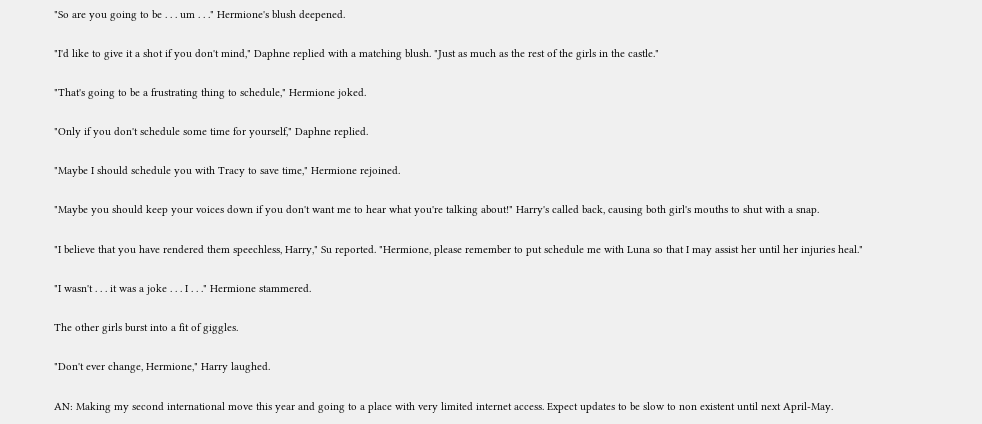"So are you going to be . . . um . . ." Hermione's blush deepened.

"I'd like to give it a shot if you don't mind," Daphne replied with a matching blush. "Just as much as the rest of the girls in the castle."

"That's going to be a frustrating thing to schedule," Hermione joked.

"Only if you don't schedule some time for yourself," Daphne replied.

"Maybe I should schedule you with Tracy to save time," Hermione rejoined.

"Maybe you should keep your voices down if you don't want me to hear what you're talking about!" Harry's called back, causing both girl's mouths to shut with a snap.

"I believe that you have rendered them speechless, Harry," Su reported. "Hermione, please remember to put schedule me with Luna so that I may assist her until her injuries heal."

"I wasn't . . . it was a joke . . . I . . ." Hermione stammered.

The other girls burst into a fit of giggles.

"Don't ever change, Hermione," Harry laughed.

AN: Making my second international move this year and going to a place with very limited internet access. Expect updates to be slow to non existent until next April-May.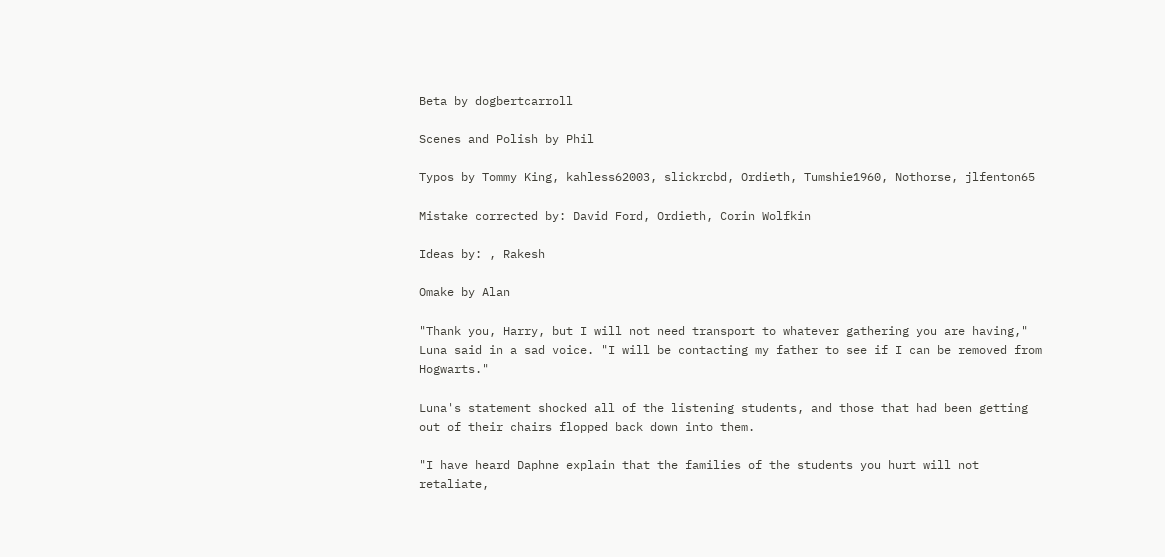Beta by dogbertcarroll

Scenes and Polish by Phil

Typos by Tommy King, kahless62003, slickrcbd, Ordieth, Tumshie1960, Nothorse, jlfenton65

Mistake corrected by: David Ford, Ordieth, Corin Wolfkin

Ideas by: , Rakesh

Omake by Alan

"Thank you, Harry, but I will not need transport to whatever gathering you are having," Luna said in a sad voice. "I will be contacting my father to see if I can be removed from Hogwarts."

Luna's statement shocked all of the listening students, and those that had been getting out of their chairs flopped back down into them.

"I have heard Daphne explain that the families of the students you hurt will not retaliate,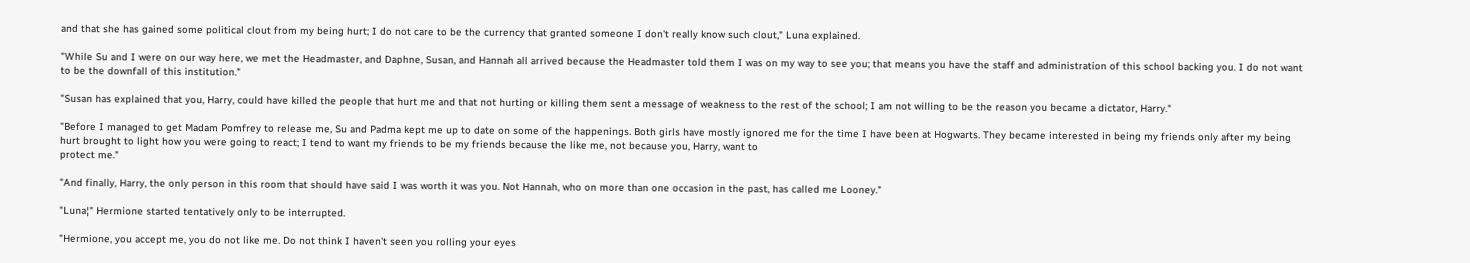and that she has gained some political clout from my being hurt; I do not care to be the currency that granted someone I don't really know such clout," Luna explained.

"While Su and I were on our way here, we met the Headmaster, and Daphne, Susan, and Hannah all arrived because the Headmaster told them I was on my way to see you; that means you have the staff and administration of this school backing you. I do not want to be the downfall of this institution."

"Susan has explained that you, Harry, could have killed the people that hurt me and that not hurting or killing them sent a message of weakness to the rest of the school; I am not willing to be the reason you became a dictator, Harry."

"Before I managed to get Madam Pomfrey to release me, Su and Padma kept me up to date on some of the happenings. Both girls have mostly ignored me for the time I have been at Hogwarts. They became interested in being my friends only after my being hurt brought to light how you were going to react; I tend to want my friends to be my friends because the like me, not because you, Harry, want to
protect me."

"And finally, Harry, the only person in this room that should have said I was worth it was you. Not Hannah, who on more than one occasion in the past, has called me Looney."

"Luna¦" Hermione started tentatively only to be interrupted.

"Hermione, you accept me, you do not like me. Do not think I haven't seen you rolling your eyes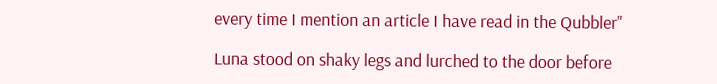every time I mention an article I have read in the Qubbler"

Luna stood on shaky legs and lurched to the door before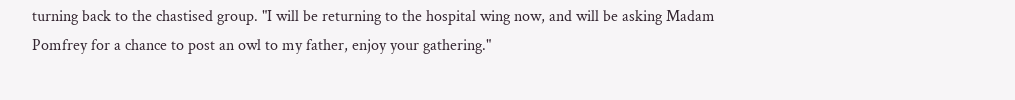turning back to the chastised group. "I will be returning to the hospital wing now, and will be asking Madam Pomfrey for a chance to post an owl to my father, enjoy your gathering."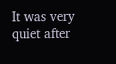It was very quiet after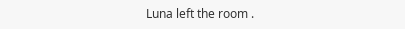Luna left the room .